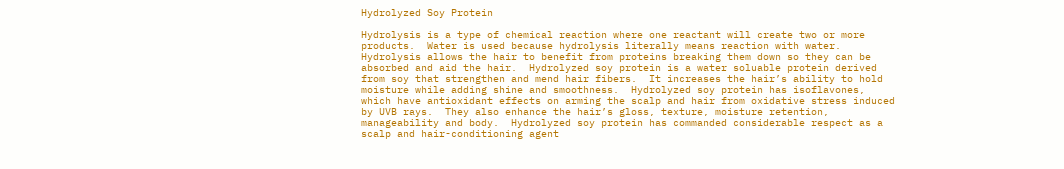Hydrolyzed Soy Protein

Hydrolysis is a type of chemical reaction where one reactant will create two or more products.  Water is used because hydrolysis literally means reaction with water.  Hydrolysis allows the hair to benefit from proteins breaking them down so they can be absorbed and aid the hair.  Hydrolyzed soy protein is a water soluable protein derived from soy that strengthen and mend hair fibers.  It increases the hair’s ability to hold moisture while adding shine and smoothness.  Hydrolyzed soy protein has isoflavones, which have antioxidant effects on arming the scalp and hair from oxidative stress induced by UVB rays.  They also enhance the hair’s gloss, texture, moisture retention, manageability and body.  Hydrolyzed soy protein has commanded considerable respect as a scalp and hair-conditioning agent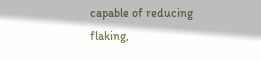capable of reducing flaking,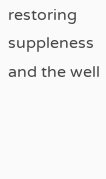restoring suppleness and the well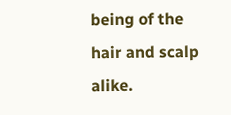being of the hair and scalp alike.